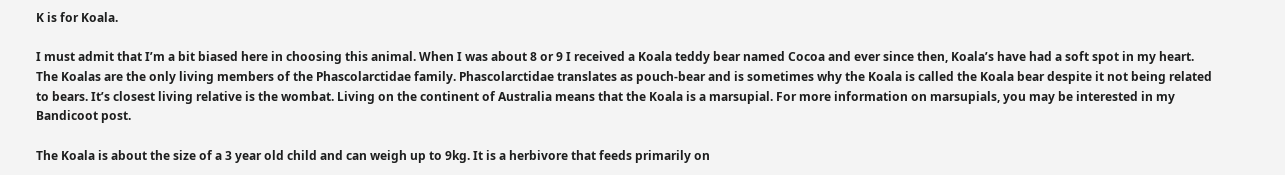K is for Koala.

I must admit that I’m a bit biased here in choosing this animal. When I was about 8 or 9 I received a Koala teddy bear named Cocoa and ever since then, Koala’s have had a soft spot in my heart. The Koalas are the only living members of the Phascolarctidae family. Phascolarctidae translates as pouch-bear and is sometimes why the Koala is called the Koala bear despite it not being related to bears. It’s closest living relative is the wombat. Living on the continent of Australia means that the Koala is a marsupial. For more information on marsupials, you may be interested in my Bandicoot post.

The Koala is about the size of a 3 year old child and can weigh up to 9kg. It is a herbivore that feeds primarily on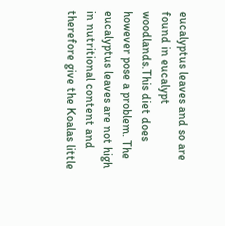eucalyptus leaves and so are found in eucalypt woodlands.This diet does however pose a problem. The eucalyptus leaves are not high in nutritional content and therefore give the Koalas little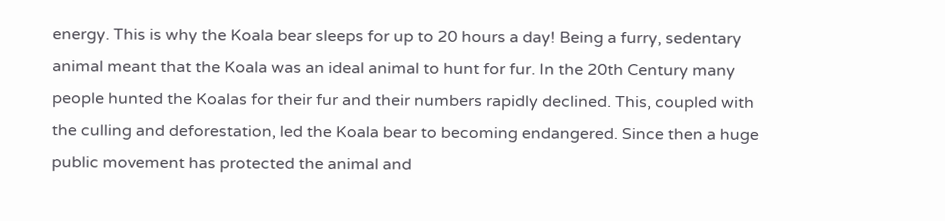energy. This is why the Koala bear sleeps for up to 20 hours a day! Being a furry, sedentary animal meant that the Koala was an ideal animal to hunt for fur. In the 20th Century many people hunted the Koalas for their fur and their numbers rapidly declined. This, coupled with the culling and deforestation, led the Koala bear to becoming endangered. Since then a huge public movement has protected the animal and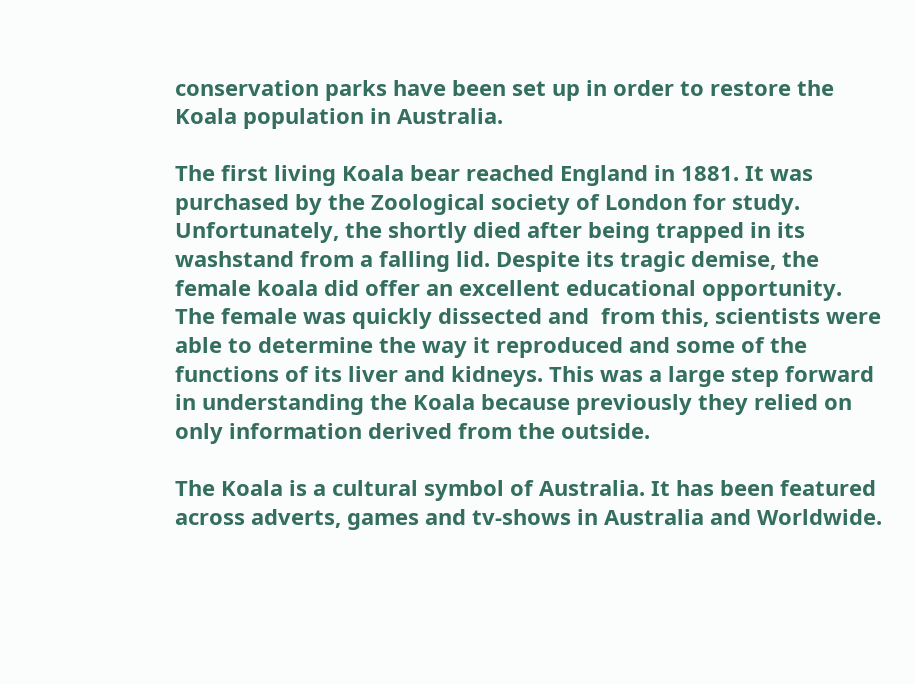conservation parks have been set up in order to restore the Koala population in Australia.

The first living Koala bear reached England in 1881. It was purchased by the Zoological society of London for study. Unfortunately, the shortly died after being trapped in its washstand from a falling lid. Despite its tragic demise, the female koala did offer an excellent educational opportunity. The female was quickly dissected and  from this, scientists were able to determine the way it reproduced and some of the functions of its liver and kidneys. This was a large step forward in understanding the Koala because previously they relied on only information derived from the outside.

The Koala is a cultural symbol of Australia. It has been featured across adverts, games and tv-shows in Australia and Worldwide.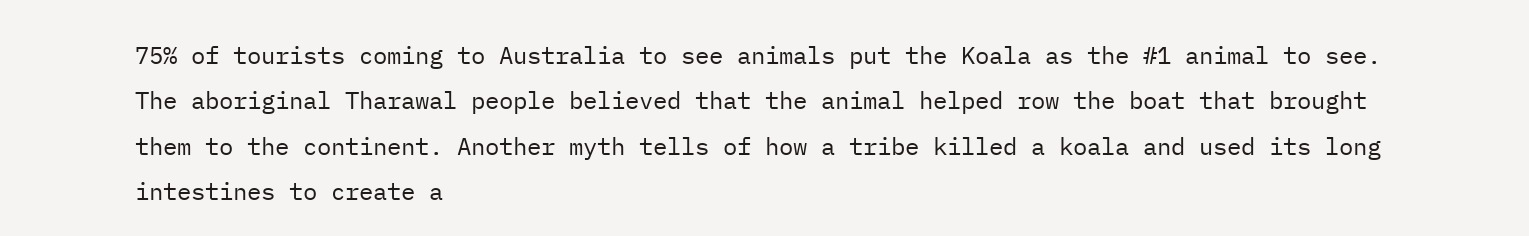75% of tourists coming to Australia to see animals put the Koala as the #1 animal to see. The aboriginal Tharawal people believed that the animal helped row the boat that brought them to the continent. Another myth tells of how a tribe killed a koala and used its long intestines to create a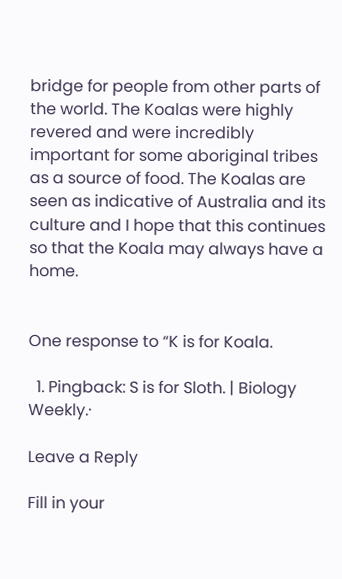bridge for people from other parts of the world. The Koalas were highly revered and were incredibly important for some aboriginal tribes as a source of food. The Koalas are seen as indicative of Australia and its culture and I hope that this continues so that the Koala may always have a home.


One response to “K is for Koala.

  1. Pingback: S is for Sloth. | Biology Weekly.·

Leave a Reply

Fill in your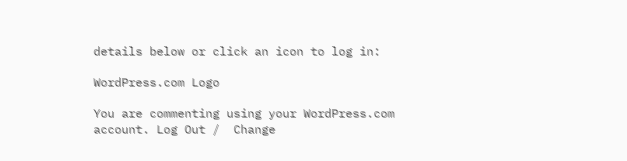details below or click an icon to log in:

WordPress.com Logo

You are commenting using your WordPress.com account. Log Out /  Change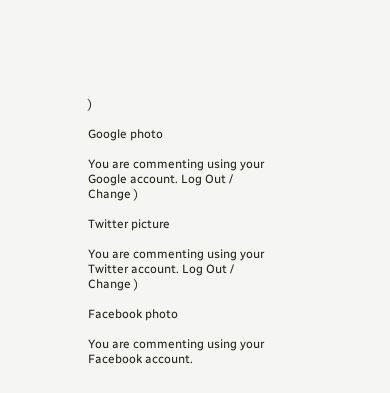)

Google photo

You are commenting using your Google account. Log Out /  Change )

Twitter picture

You are commenting using your Twitter account. Log Out /  Change )

Facebook photo

You are commenting using your Facebook account.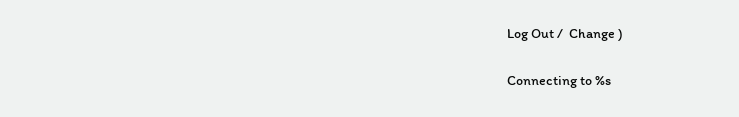Log Out /  Change )

Connecting to %s